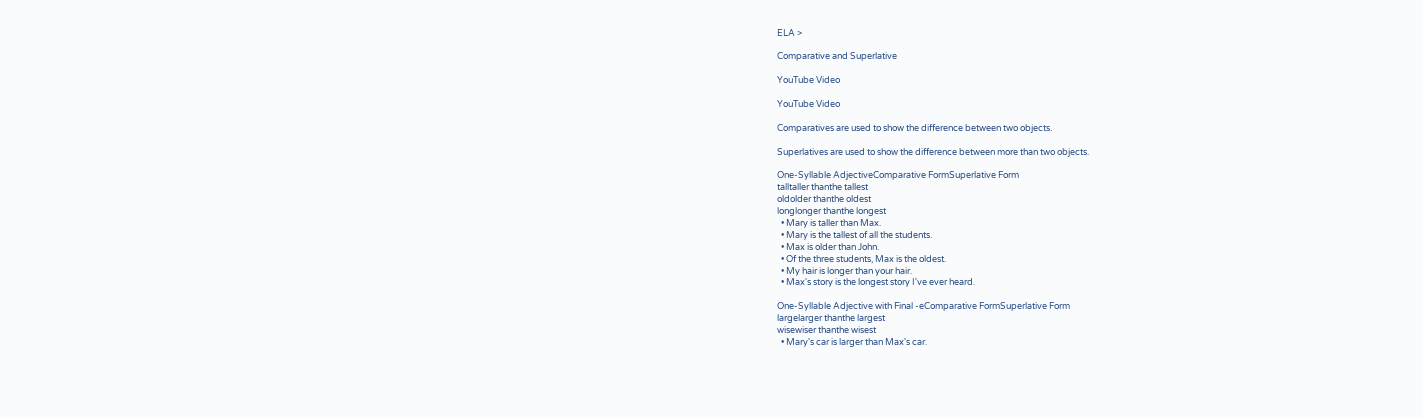ELA >

Comparative and Superlative

YouTube Video

YouTube Video

Comparatives are used to show the difference between two objects.

Superlatives are used to show the difference between more than two objects.

One-Syllable AdjectiveComparative FormSuperlative Form
talltaller thanthe tallest
oldolder thanthe oldest
longlonger thanthe longest
  • Mary is taller than Max.
  • Mary is the tallest of all the students.
  • Max is older than John.
  • Of the three students, Max is the oldest.
  • My hair is longer than your hair.
  • Max's story is the longest story I've ever heard.

One-Syllable Adjective with Final -eComparative FormSuperlative Form
largelarger thanthe largest
wisewiser thanthe wisest
  • Mary's car is larger than Max's car.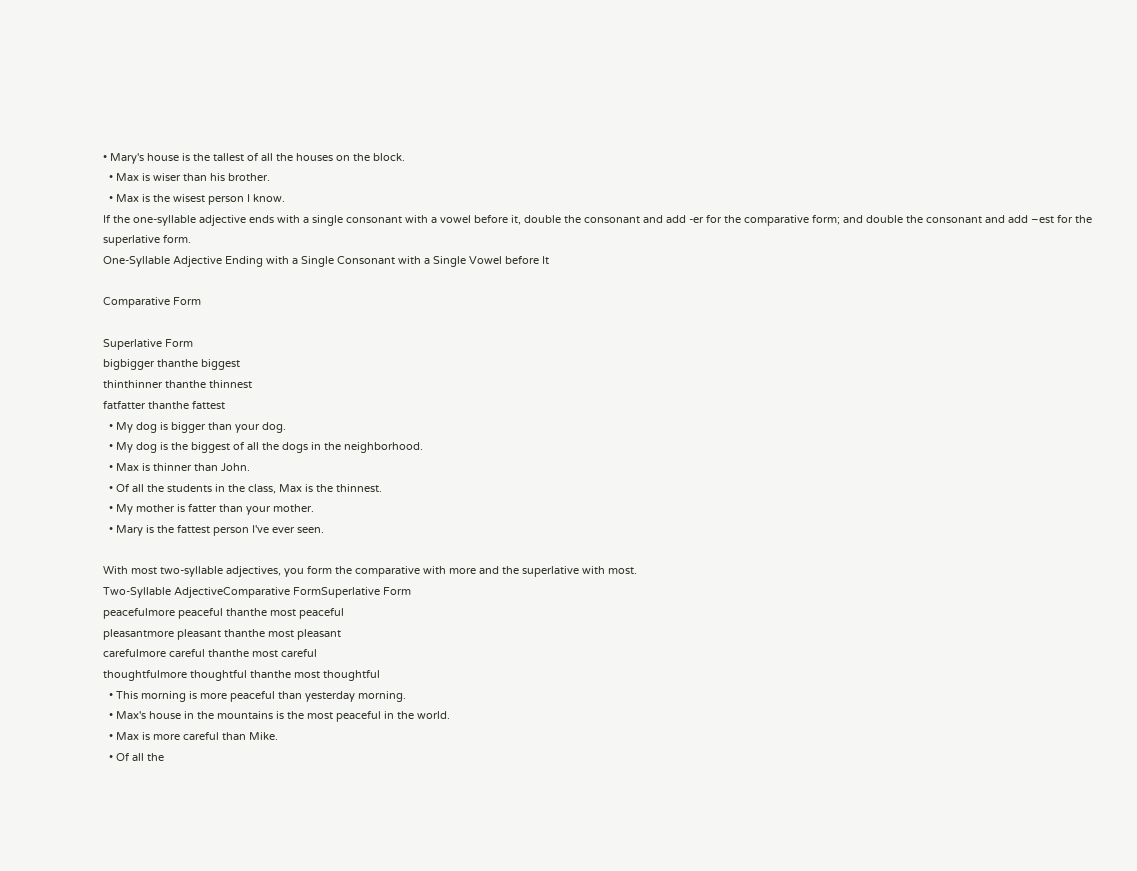• Mary's house is the tallest of all the houses on the block.
  • Max is wiser than his brother.
  • Max is the wisest person I know.
If the one-syllable adjective ends with a single consonant with a vowel before it, double the consonant and add -er for the comparative form; and double the consonant and add –est for the superlative form.
One-Syllable Adjective Ending with a Single Consonant with a Single Vowel before It

Comparative Form

Superlative Form
bigbigger thanthe biggest
thinthinner thanthe thinnest
fatfatter thanthe fattest
  • My dog is bigger than your dog.
  • My dog is the biggest of all the dogs in the neighborhood.
  • Max is thinner than John.
  • Of all the students in the class, Max is the thinnest.
  • My mother is fatter than your mother.
  • Mary is the fattest person I've ever seen.

With most two-syllable adjectives, you form the comparative with more and the superlative with most.
Two-Syllable AdjectiveComparative FormSuperlative Form
peacefulmore peaceful thanthe most peaceful
pleasantmore pleasant thanthe most pleasant
carefulmore careful thanthe most careful
thoughtfulmore thoughtful thanthe most thoughtful
  • This morning is more peaceful than yesterday morning.
  • Max's house in the mountains is the most peaceful in the world.
  • Max is more careful than Mike.
  • Of all the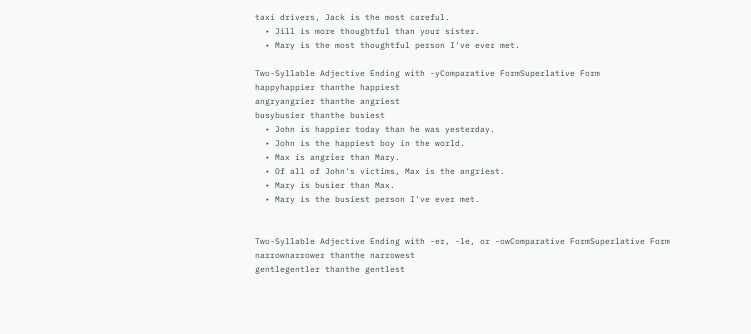taxi drivers, Jack is the most careful.
  • Jill is more thoughtful than your sister.
  • Mary is the most thoughtful person I've ever met.

Two-Syllable Adjective Ending with -yComparative FormSuperlative Form
happyhappier thanthe happiest
angryangrier thanthe angriest
busybusier thanthe busiest
  • John is happier today than he was yesterday.
  • John is the happiest boy in the world.
  • Max is angrier than Mary.
  • Of all of John's victims, Max is the angriest.
  • Mary is busier than Max.
  • Mary is the busiest person I've ever met.


Two-Syllable Adjective Ending with -er, -le, or -owComparative FormSuperlative Form
narrownarrower thanthe narrowest
gentlegentler thanthe gentlest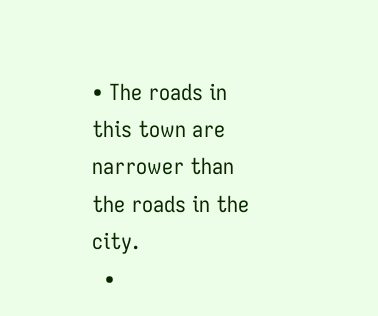• The roads in this town are narrower than the roads in the city.
  •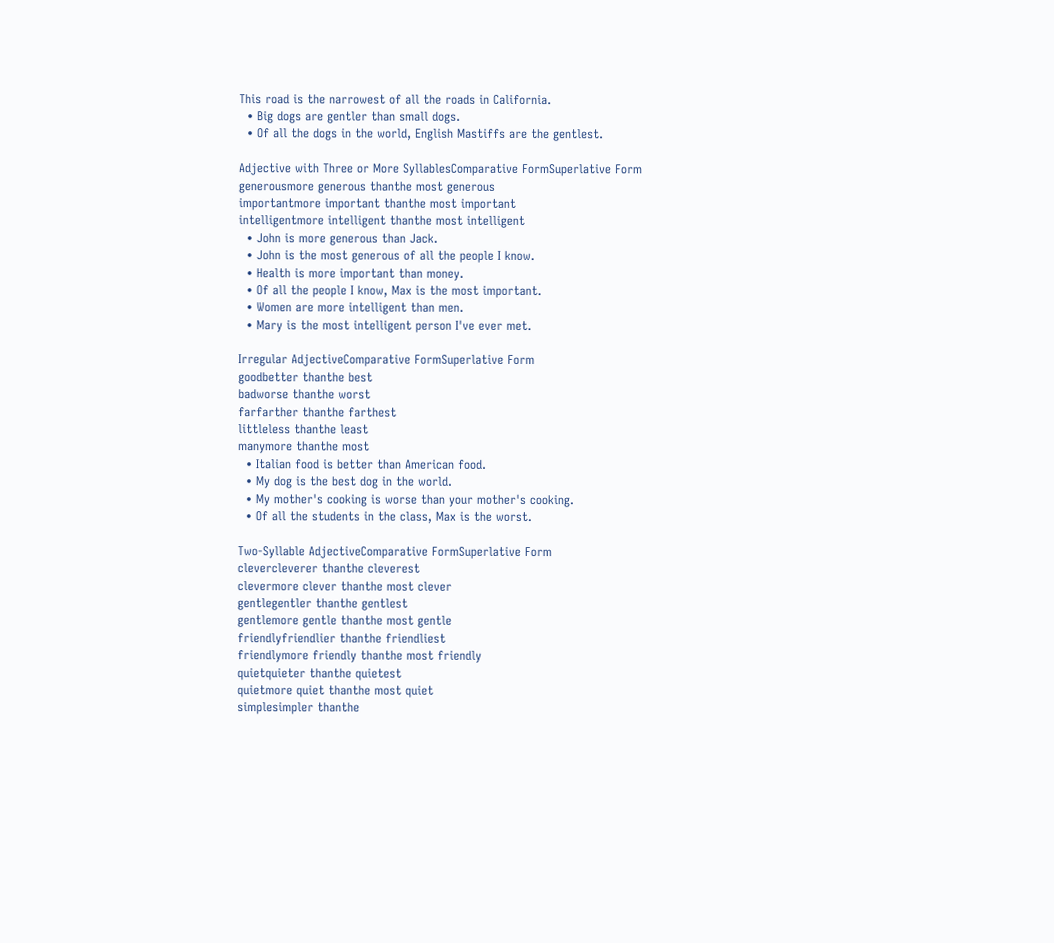This road is the narrowest of all the roads in California.
  • Big dogs are gentler than small dogs.
  • Of all the dogs in the world, English Mastiffs are the gentlest.

Adjective with Three or More SyllablesComparative FormSuperlative Form
generousmore generous thanthe most generous
importantmore important thanthe most important
intelligentmore intelligent thanthe most intelligent
  • John is more generous than Jack.
  • John is the most generous of all the people I know.
  • Health is more important than money.
  • Of all the people I know, Max is the most important.
  • Women are more intelligent than men.
  • Mary is the most intelligent person I've ever met.

Irregular AdjectiveComparative FormSuperlative Form
goodbetter thanthe best
badworse thanthe worst
farfarther thanthe farthest
littleless thanthe least
manymore thanthe most
  • Italian food is better than American food.
  • My dog is the best dog in the world.
  • My mother's cooking is worse than your mother's cooking.
  • Of all the students in the class, Max is the worst.

Two-Syllable AdjectiveComparative FormSuperlative Form
clevercleverer thanthe cleverest
clevermore clever thanthe most clever
gentlegentler thanthe gentlest
gentlemore gentle thanthe most gentle
friendlyfriendlier thanthe friendliest
friendlymore friendly thanthe most friendly
quietquieter thanthe quietest
quietmore quiet thanthe most quiet
simplesimpler thanthe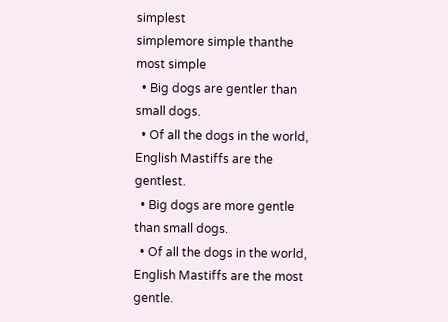simplest
simplemore simple thanthe most simple
  • Big dogs are gentler than small dogs.
  • Of all the dogs in the world, English Mastiffs are the gentlest.
  • Big dogs are more gentle than small dogs.
  • Of all the dogs in the world, English Mastiffs are the most gentle.